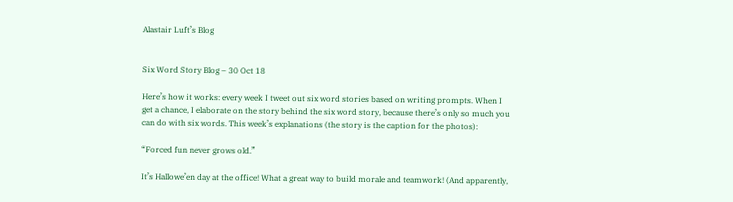Alastair Luft’s Blog


Six Word Story Blog – 30 Oct 18

Here’s how it works: every week I tweet out six word stories based on writing prompts. When I get a chance, I elaborate on the story behind the six word story, because there’s only so much you can do with six words. This week’s explanations (the story is the caption for the photos):

“Forced fun never grows old.”

It’s Hallowe’en day at the office! What a great way to build morale and teamwork! (And apparently,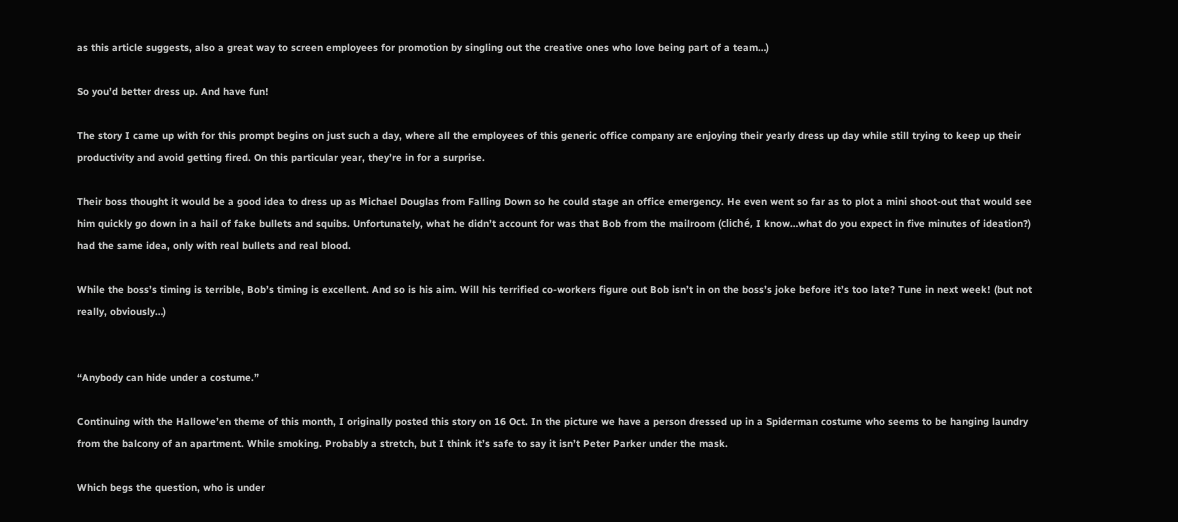as this article suggests, also a great way to screen employees for promotion by singling out the creative ones who love being part of a team…)

So you’d better dress up. And have fun!

The story I came up with for this prompt begins on just such a day, where all the employees of this generic office company are enjoying their yearly dress up day while still trying to keep up their productivity and avoid getting fired. On this particular year, they’re in for a surprise.

Their boss thought it would be a good idea to dress up as Michael Douglas from Falling Down so he could stage an office emergency. He even went so far as to plot a mini shoot-out that would see him quickly go down in a hail of fake bullets and squibs. Unfortunately, what he didn’t account for was that Bob from the mailroom (cliché, I know…what do you expect in five minutes of ideation?) had the same idea, only with real bullets and real blood.

While the boss’s timing is terrible, Bob’s timing is excellent. And so is his aim. Will his terrified co-workers figure out Bob isn’t in on the boss’s joke before it’s too late? Tune in next week! (but not really, obviously…)


“Anybody can hide under a costume.”

Continuing with the Hallowe’en theme of this month, I originally posted this story on 16 Oct. In the picture we have a person dressed up in a Spiderman costume who seems to be hanging laundry from the balcony of an apartment. While smoking. Probably a stretch, but I think it’s safe to say it isn’t Peter Parker under the mask.

Which begs the question, who is under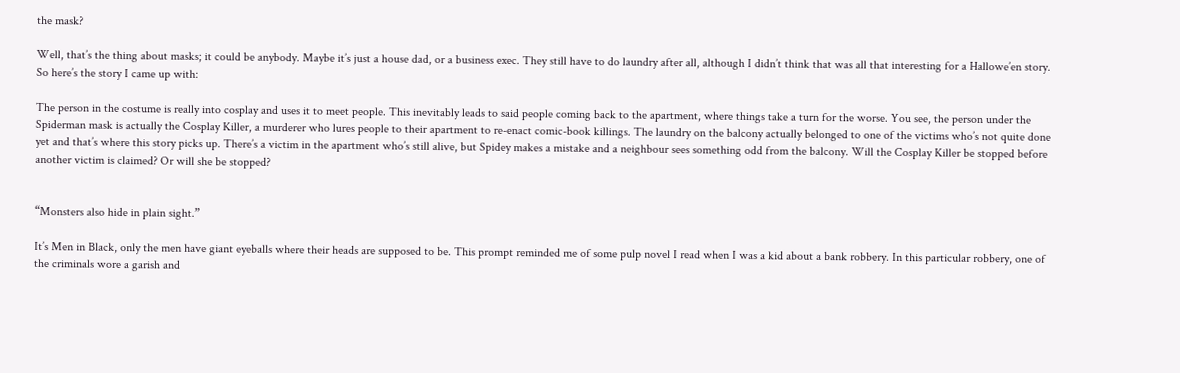the mask?

Well, that’s the thing about masks; it could be anybody. Maybe it’s just a house dad, or a business exec. They still have to do laundry after all, although I didn’t think that was all that interesting for a Hallowe’en story. So here’s the story I came up with:

The person in the costume is really into cosplay and uses it to meet people. This inevitably leads to said people coming back to the apartment, where things take a turn for the worse. You see, the person under the Spiderman mask is actually the Cosplay Killer, a murderer who lures people to their apartment to re-enact comic-book killings. The laundry on the balcony actually belonged to one of the victims who’s not quite done yet and that’s where this story picks up. There’s a victim in the apartment who’s still alive, but Spidey makes a mistake and a neighbour sees something odd from the balcony. Will the Cosplay Killer be stopped before another victim is claimed? Or will she be stopped?


“Monsters also hide in plain sight.”

It’s Men in Black, only the men have giant eyeballs where their heads are supposed to be. This prompt reminded me of some pulp novel I read when I was a kid about a bank robbery. In this particular robbery, one of the criminals wore a garish and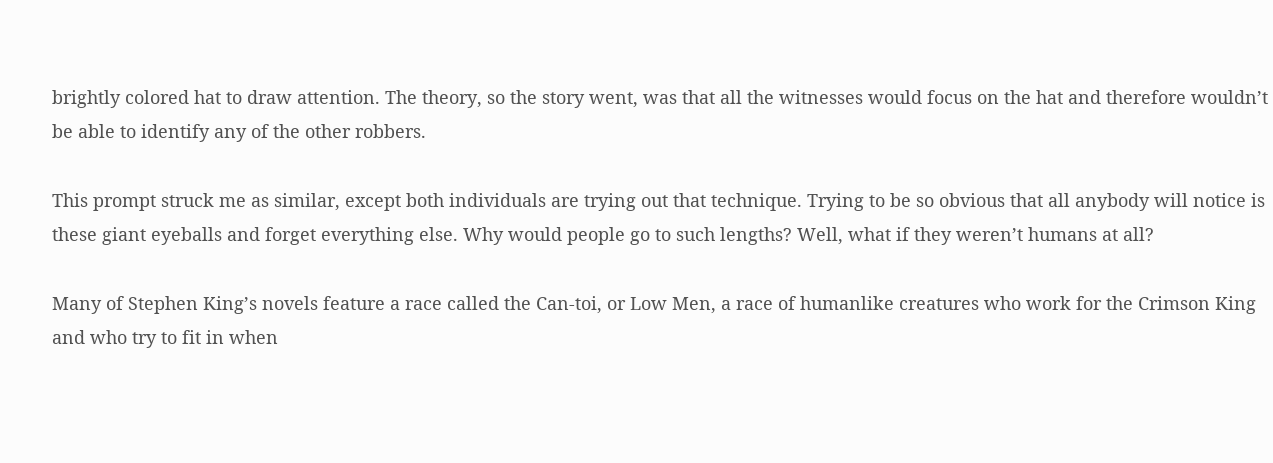brightly colored hat to draw attention. The theory, so the story went, was that all the witnesses would focus on the hat and therefore wouldn’t be able to identify any of the other robbers.

This prompt struck me as similar, except both individuals are trying out that technique. Trying to be so obvious that all anybody will notice is these giant eyeballs and forget everything else. Why would people go to such lengths? Well, what if they weren’t humans at all?

Many of Stephen King’s novels feature a race called the Can-toi, or Low Men, a race of humanlike creatures who work for the Crimson King and who try to fit in when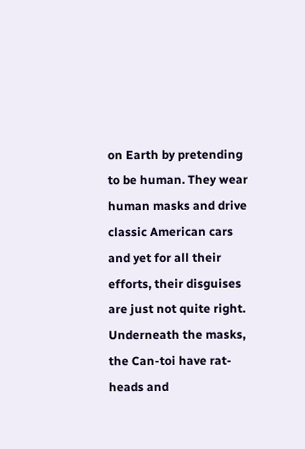on Earth by pretending to be human. They wear human masks and drive classic American cars and yet for all their efforts, their disguises are just not quite right. Underneath the masks, the Can-toi have rat-heads and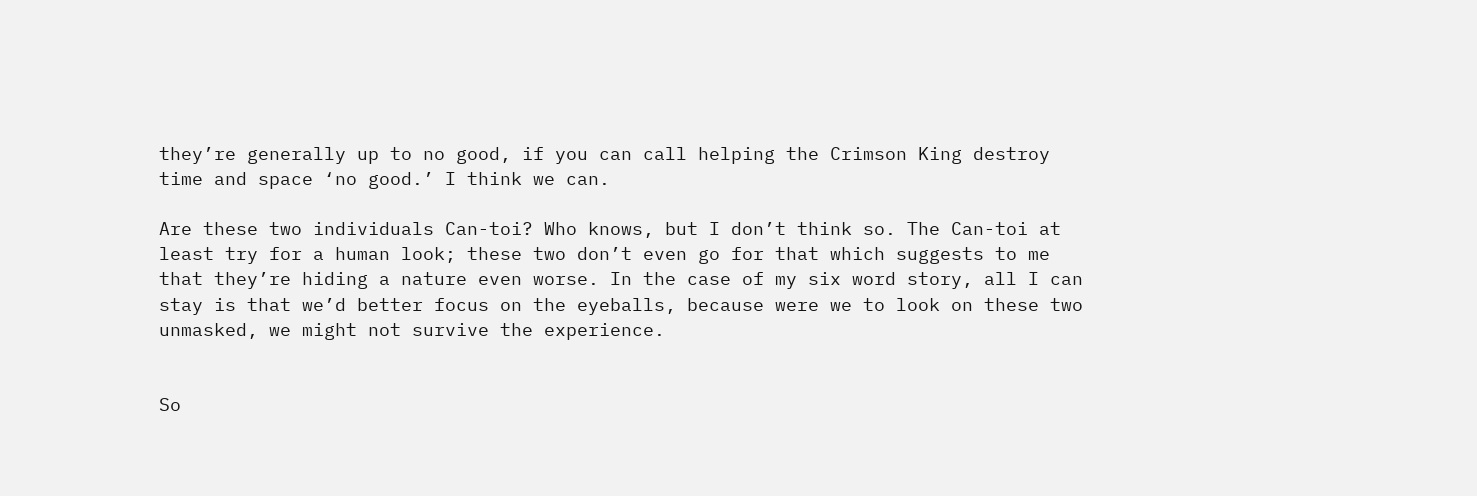they’re generally up to no good, if you can call helping the Crimson King destroy time and space ‘no good.’ I think we can.

Are these two individuals Can-toi? Who knows, but I don’t think so. The Can-toi at least try for a human look; these two don’t even go for that which suggests to me that they’re hiding a nature even worse. In the case of my six word story, all I can stay is that we’d better focus on the eyeballs, because were we to look on these two unmasked, we might not survive the experience.


So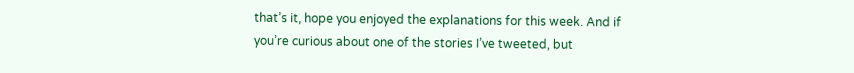that’s it, hope you enjoyed the explanations for this week. And if you’re curious about one of the stories I’ve tweeted, but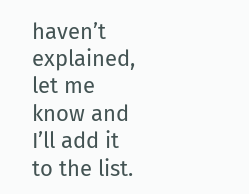haven’t explained, let me know and I’ll add it to the list.